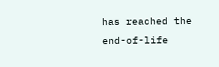has reached the end-of-life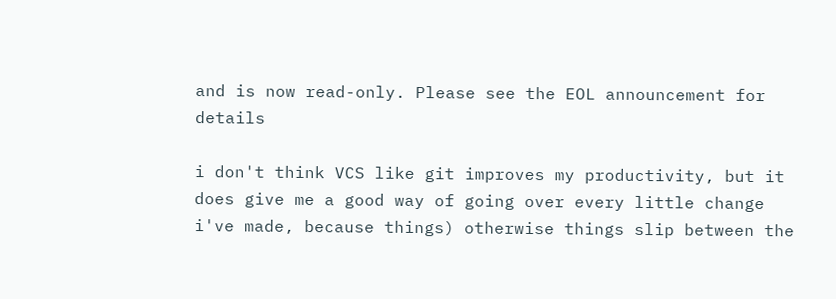and is now read-only. Please see the EOL announcement for details

i don't think VCS like git improves my productivity, but it does give me a good way of going over every little change i've made, because things) otherwise things slip between the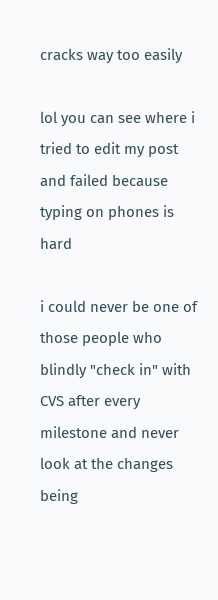cracks way too easily

lol you can see where i tried to edit my post and failed because typing on phones is hard

i could never be one of those people who blindly "check in" with CVS after every milestone and never look at the changes being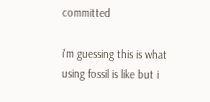committed

i'm guessing this is what using fossil is like but i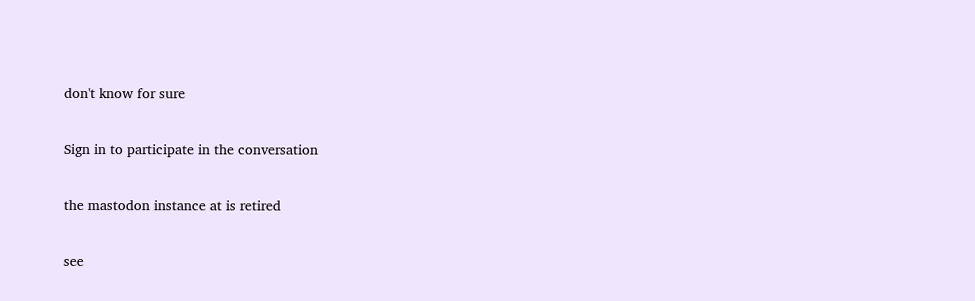don't know for sure

Sign in to participate in the conversation

the mastodon instance at is retired

see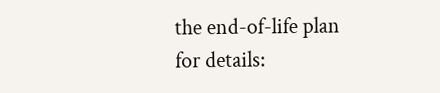the end-of-life plan for details: